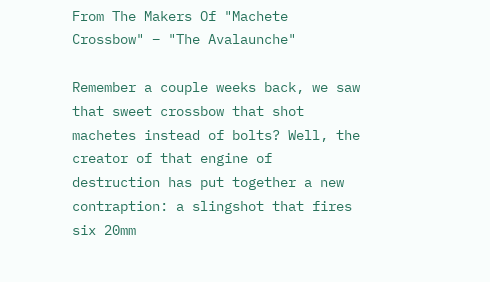From The Makers Of "Machete Crossbow" – "The Avalaunche"

Remember a couple weeks back, we saw that sweet crossbow that shot machetes instead of bolts? Well, the creator of that engine of destruction has put together a new contraption: a slingshot that fires six 20mm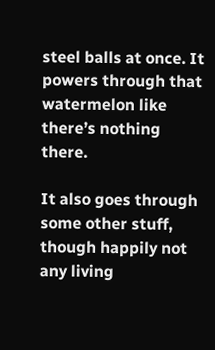steel balls at once. It powers through that watermelon like there’s nothing there.

It also goes through some other stuff, though happily not any living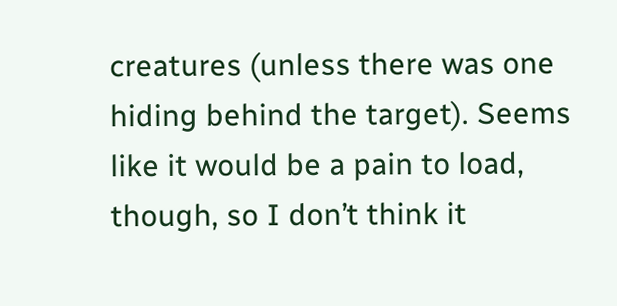creatures (unless there was one hiding behind the target). Seems like it would be a pain to load, though, so I don’t think it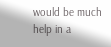would be much help in a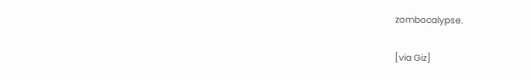zombocalypse.

[via Giz]